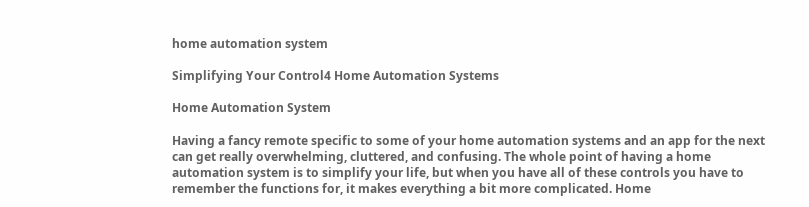home automation system

Simplifying Your Control4 Home Automation Systems

Home Automation System

Having a fancy remote specific to some of your home automation systems and an app for the next can get really overwhelming, cluttered, and confusing. The whole point of having a home automation system is to simplify your life, but when you have all of these controls you have to remember the functions for, it makes everything a bit more complicated. Home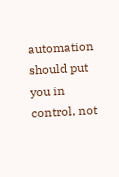automation should put you in control, not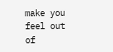make you feel out of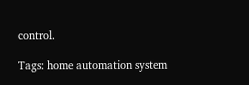control.

Tags: home automation system